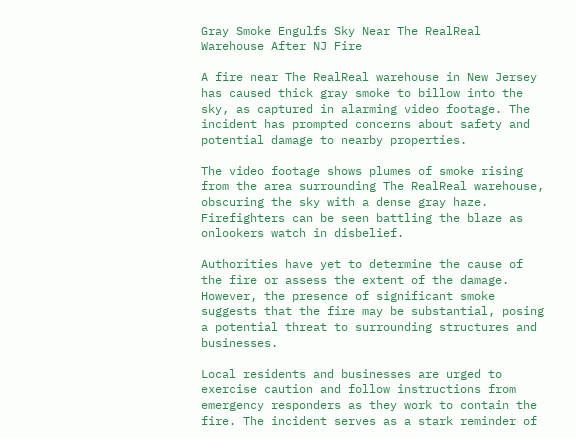Gray Smoke Engulfs Sky Near The RealReal Warehouse After NJ Fire

A fire near The RealReal warehouse in New Jersey has caused thick gray smoke to billow into the sky, as captured in alarming video footage. The incident has prompted concerns about safety and potential damage to nearby properties.

The video footage shows plumes of smoke rising from the area surrounding The RealReal warehouse, obscuring the sky with a dense gray haze. Firefighters can be seen battling the blaze as onlookers watch in disbelief.

Authorities have yet to determine the cause of the fire or assess the extent of the damage. However, the presence of significant smoke suggests that the fire may be substantial, posing a potential threat to surrounding structures and businesses.

Local residents and businesses are urged to exercise caution and follow instructions from emergency responders as they work to contain the fire. The incident serves as a stark reminder of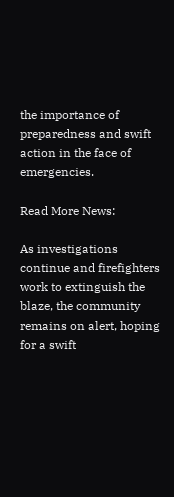the importance of preparedness and swift action in the face of emergencies.

Read More News:

As investigations continue and firefighters work to extinguish the blaze, the community remains on alert, hoping for a swift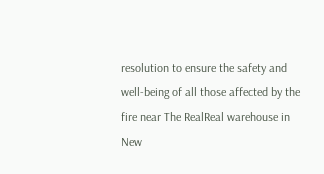resolution to ensure the safety and well-being of all those affected by the fire near The RealReal warehouse in New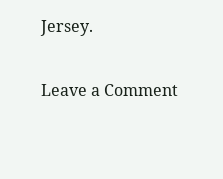Jersey.

Leave a Comment